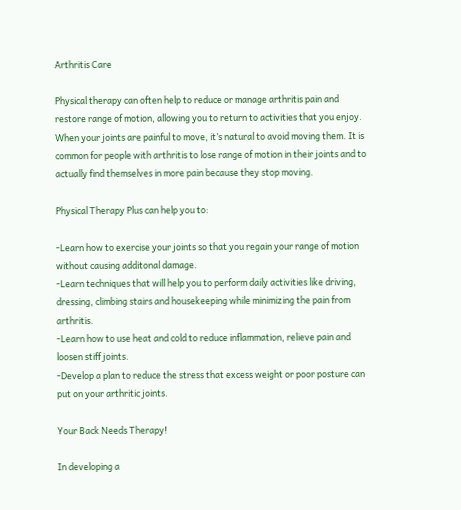Arthritis Care

Physical therapy can often help to reduce or manage arthritis pain and restore range of motion, allowing you to return to activities that you enjoy. When your joints are painful to move, it’s natural to avoid moving them. It is common for people with arthritis to lose range of motion in their joints and to actually find themselves in more pain because they stop moving.

Physical Therapy Plus can help you to:

-Learn how to exercise your joints so that you regain your range of motion without causing additonal damage.
-Learn techniques that will help you to perform daily activities like driving, dressing, climbing stairs and housekeeping while minimizing the pain from arthritis.
-Learn how to use heat and cold to reduce inflammation, relieve pain and loosen stiff joints.
-Develop a plan to reduce the stress that excess weight or poor posture can put on your arthritic joints.

Your Back Needs Therapy!

In developing a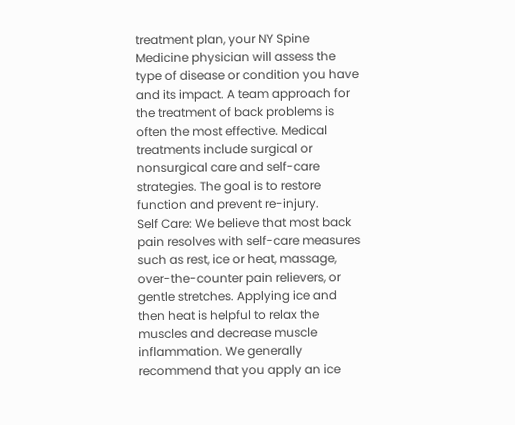treatment plan, your NY Spine Medicine physician will assess the type of disease or condition you have and its impact. A team approach for the treatment of back problems is often the most effective. Medical treatments include surgical or nonsurgical care and self-care strategies. The goal is to restore function and prevent re-injury.
Self Care: We believe that most back pain resolves with self-care measures such as rest, ice or heat, massage, over-the-counter pain relievers, or gentle stretches. Applying ice and then heat is helpful to relax the muscles and decrease muscle inflammation. We generally recommend that you apply an ice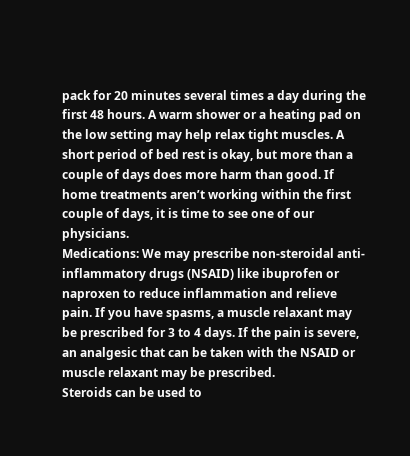pack for 20 minutes several times a day during the first 48 hours. A warm shower or a heating pad on the low setting may help relax tight muscles. A short period of bed rest is okay, but more than a couple of days does more harm than good. If home treatments aren’t working within the first couple of days, it is time to see one of our physicians.
Medications: We may prescribe non-steroidal anti-inflammatory drugs (NSAID) like ibuprofen or naproxen to reduce inflammation and relieve pain. If you have spasms, a muscle relaxant may be prescribed for 3 to 4 days. If the pain is severe, an analgesic that can be taken with the NSAID or muscle relaxant may be prescribed.
Steroids can be used to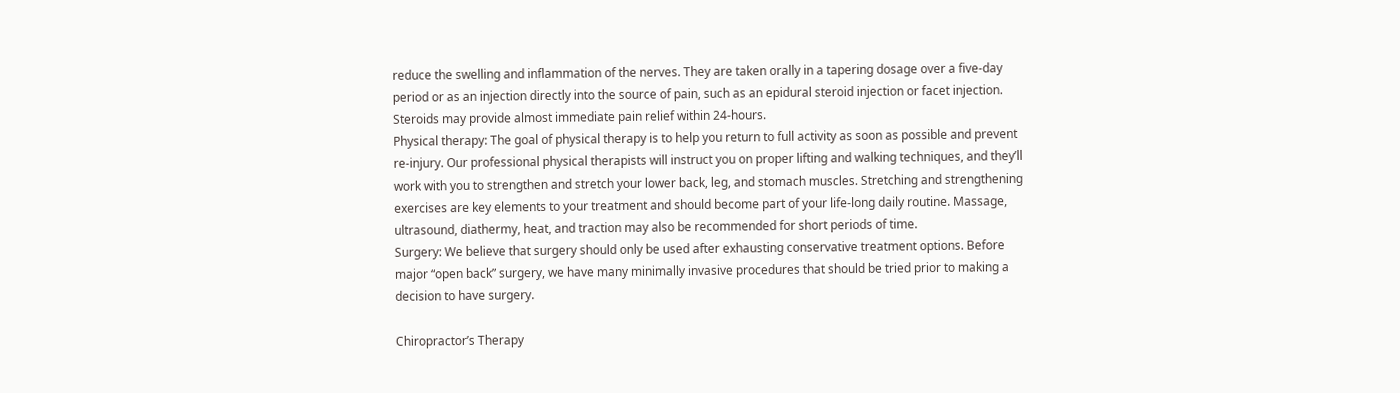reduce the swelling and inflammation of the nerves. They are taken orally in a tapering dosage over a five-day period or as an injection directly into the source of pain, such as an epidural steroid injection or facet injection. Steroids may provide almost immediate pain relief within 24-hours.
Physical therapy: The goal of physical therapy is to help you return to full activity as soon as possible and prevent re-injury. Our professional physical therapists will instruct you on proper lifting and walking techniques, and they’ll work with you to strengthen and stretch your lower back, leg, and stomach muscles. Stretching and strengthening exercises are key elements to your treatment and should become part of your life-long daily routine. Massage, ultrasound, diathermy, heat, and traction may also be recommended for short periods of time.
Surgery: We believe that surgery should only be used after exhausting conservative treatment options. Before major “open back” surgery, we have many minimally invasive procedures that should be tried prior to making a decision to have surgery.

Chiropractor’s Therapy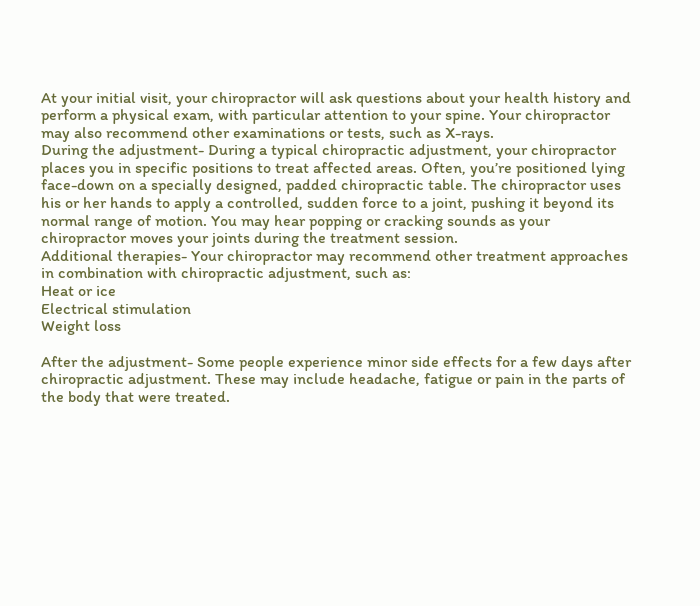At your initial visit, your chiropractor will ask questions about your health history and perform a physical exam, with particular attention to your spine. Your chiropractor may also recommend other examinations or tests, such as X-rays.
During the adjustment- During a typical chiropractic adjustment, your chiropractor places you in specific positions to treat affected areas. Often, you’re positioned lying face-down on a specially designed, padded chiropractic table. The chiropractor uses his or her hands to apply a controlled, sudden force to a joint, pushing it beyond its normal range of motion. You may hear popping or cracking sounds as your chiropractor moves your joints during the treatment session.
Additional therapies- Your chiropractor may recommend other treatment approaches in combination with chiropractic adjustment, such as:
Heat or ice
Electrical stimulation
Weight loss

After the adjustment- Some people experience minor side effects for a few days after chiropractic adjustment. These may include headache, fatigue or pain in the parts of the body that were treated.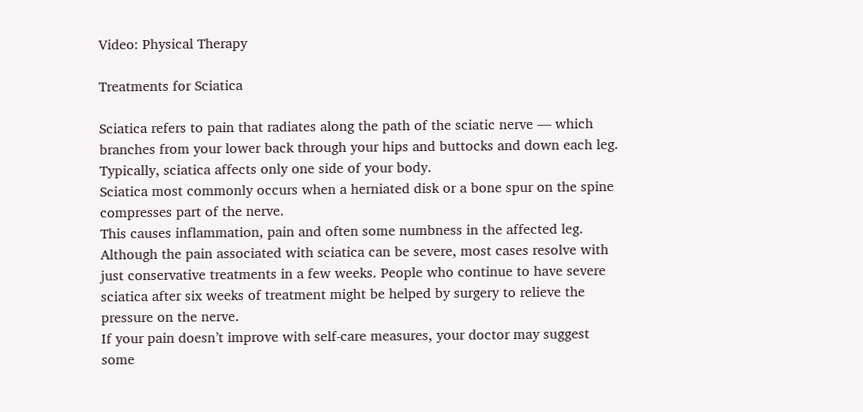Video: Physical Therapy

Treatments for Sciatica

Sciatica refers to pain that radiates along the path of the sciatic nerve — which branches from your lower back through your hips and buttocks and down each leg. Typically, sciatica affects only one side of your body.
Sciatica most commonly occurs when a herniated disk or a bone spur on the spine compresses part of the nerve.
This causes inflammation, pain and often some numbness in the affected leg.
Although the pain associated with sciatica can be severe, most cases resolve with just conservative treatments in a few weeks. People who continue to have severe sciatica after six weeks of treatment might be helped by surgery to relieve the pressure on the nerve.
If your pain doesn’t improve with self-care measures, your doctor may suggest some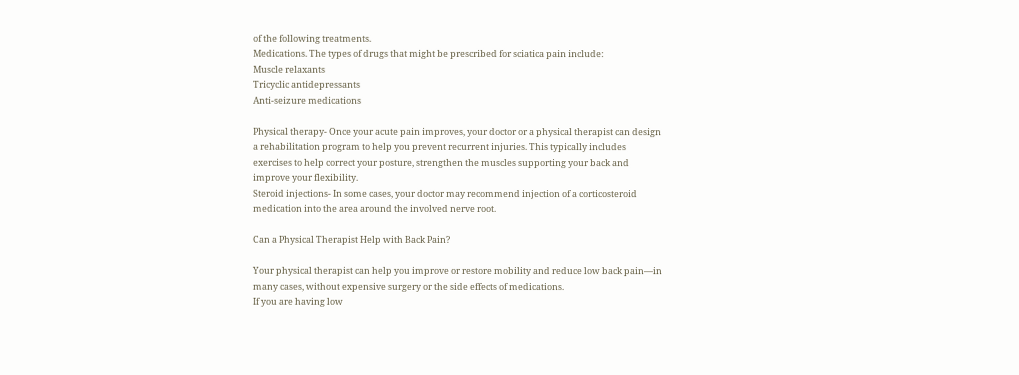of the following treatments.
Medications. The types of drugs that might be prescribed for sciatica pain include:
Muscle relaxants
Tricyclic antidepressants
Anti-seizure medications

Physical therapy- Once your acute pain improves, your doctor or a physical therapist can design a rehabilitation program to help you prevent recurrent injuries. This typically includes exercises to help correct your posture, strengthen the muscles supporting your back and improve your flexibility.
Steroid injections- In some cases, your doctor may recommend injection of a corticosteroid medication into the area around the involved nerve root.

Can a Physical Therapist Help with Back Pain?

Your physical therapist can help you improve or restore mobility and reduce low back pain—in many cases, without expensive surgery or the side effects of medications.
If you are having low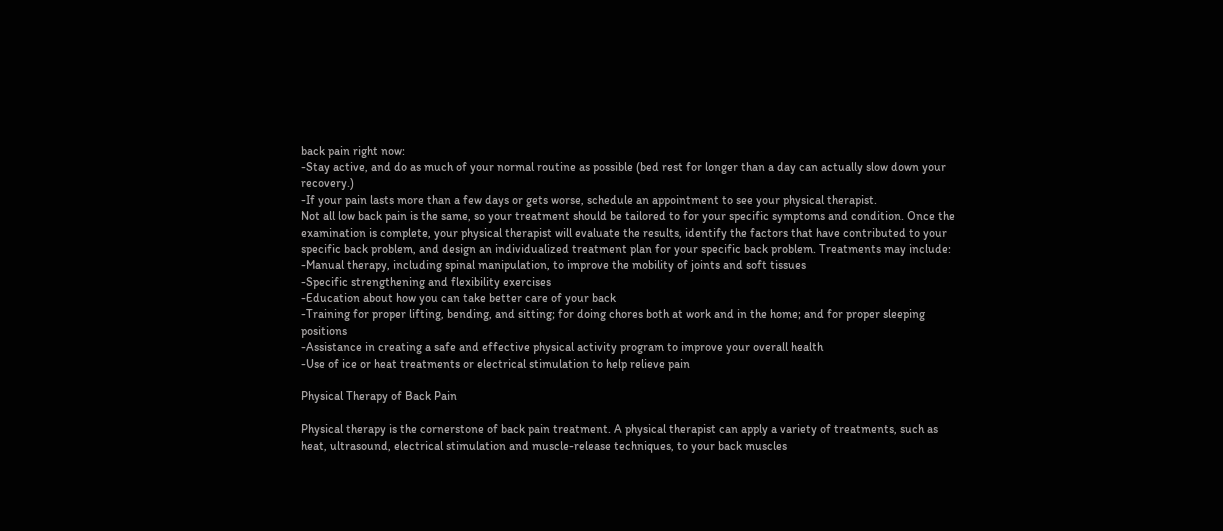back pain right now:
-Stay active, and do as much of your normal routine as possible (bed rest for longer than a day can actually slow down your recovery.)
-If your pain lasts more than a few days or gets worse, schedule an appointment to see your physical therapist.
Not all low back pain is the same, so your treatment should be tailored to for your specific symptoms and condition. Once the examination is complete, your physical therapist will evaluate the results, identify the factors that have contributed to your specific back problem, and design an individualized treatment plan for your specific back problem. Treatments may include:
-Manual therapy, including spinal manipulation, to improve the mobility of joints and soft tissues
-Specific strengthening and flexibility exercises
-Education about how you can take better care of your back
-Training for proper lifting, bending, and sitting; for doing chores both at work and in the home; and for proper sleeping positions
-Assistance in creating a safe and effective physical activity program to improve your overall health
-Use of ice or heat treatments or electrical stimulation to help relieve pain

Physical Therapy of Back Pain

Physical therapy is the cornerstone of back pain treatment. A physical therapist can apply a variety of treatments, such as heat, ultrasound, electrical stimulation and muscle-release techniques, to your back muscles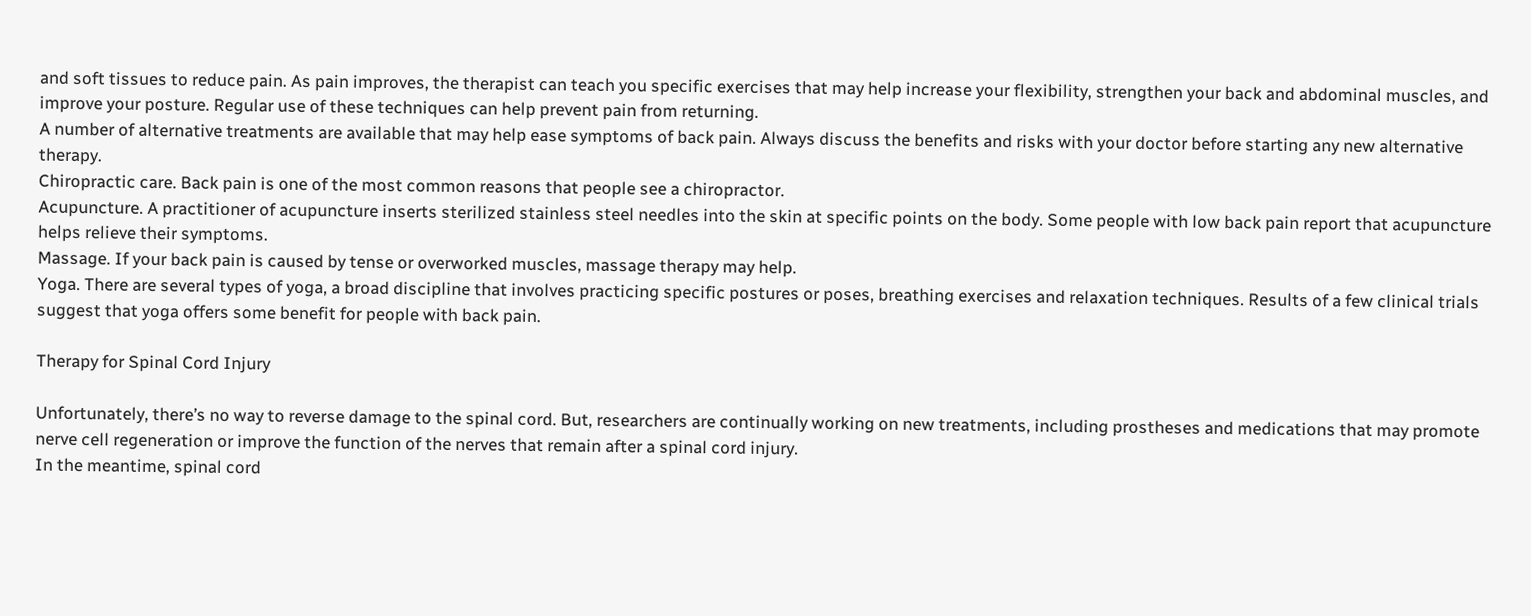and soft tissues to reduce pain. As pain improves, the therapist can teach you specific exercises that may help increase your flexibility, strengthen your back and abdominal muscles, and improve your posture. Regular use of these techniques can help prevent pain from returning.
A number of alternative treatments are available that may help ease symptoms of back pain. Always discuss the benefits and risks with your doctor before starting any new alternative therapy.
Chiropractic care. Back pain is one of the most common reasons that people see a chiropractor.
Acupuncture. A practitioner of acupuncture inserts sterilized stainless steel needles into the skin at specific points on the body. Some people with low back pain report that acupuncture helps relieve their symptoms.
Massage. If your back pain is caused by tense or overworked muscles, massage therapy may help.
Yoga. There are several types of yoga, a broad discipline that involves practicing specific postures or poses, breathing exercises and relaxation techniques. Results of a few clinical trials suggest that yoga offers some benefit for people with back pain.

Therapy for Spinal Cord Injury

Unfortunately, there’s no way to reverse damage to the spinal cord. But, researchers are continually working on new treatments, including prostheses and medications that may promote nerve cell regeneration or improve the function of the nerves that remain after a spinal cord injury.
In the meantime, spinal cord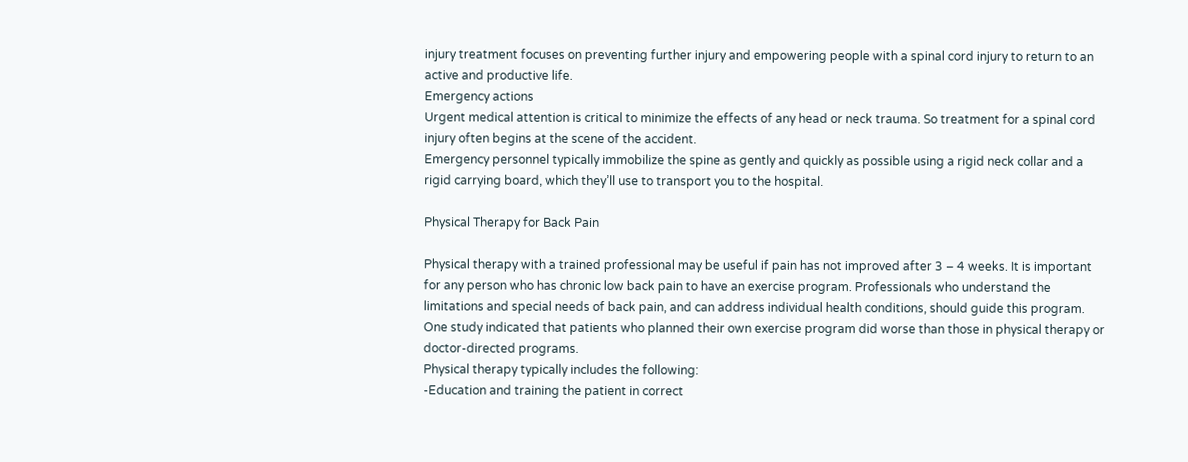injury treatment focuses on preventing further injury and empowering people with a spinal cord injury to return to an active and productive life.
Emergency actions
Urgent medical attention is critical to minimize the effects of any head or neck trauma. So treatment for a spinal cord injury often begins at the scene of the accident.
Emergency personnel typically immobilize the spine as gently and quickly as possible using a rigid neck collar and a rigid carrying board, which they’ll use to transport you to the hospital.

Physical Therapy for Back Pain

Physical therapy with a trained professional may be useful if pain has not improved after 3 – 4 weeks. It is important for any person who has chronic low back pain to have an exercise program. Professionals who understand the limitations and special needs of back pain, and can address individual health conditions, should guide this program. One study indicated that patients who planned their own exercise program did worse than those in physical therapy or doctor-directed programs.
Physical therapy typically includes the following:
-Education and training the patient in correct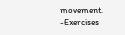movement.
-Exercises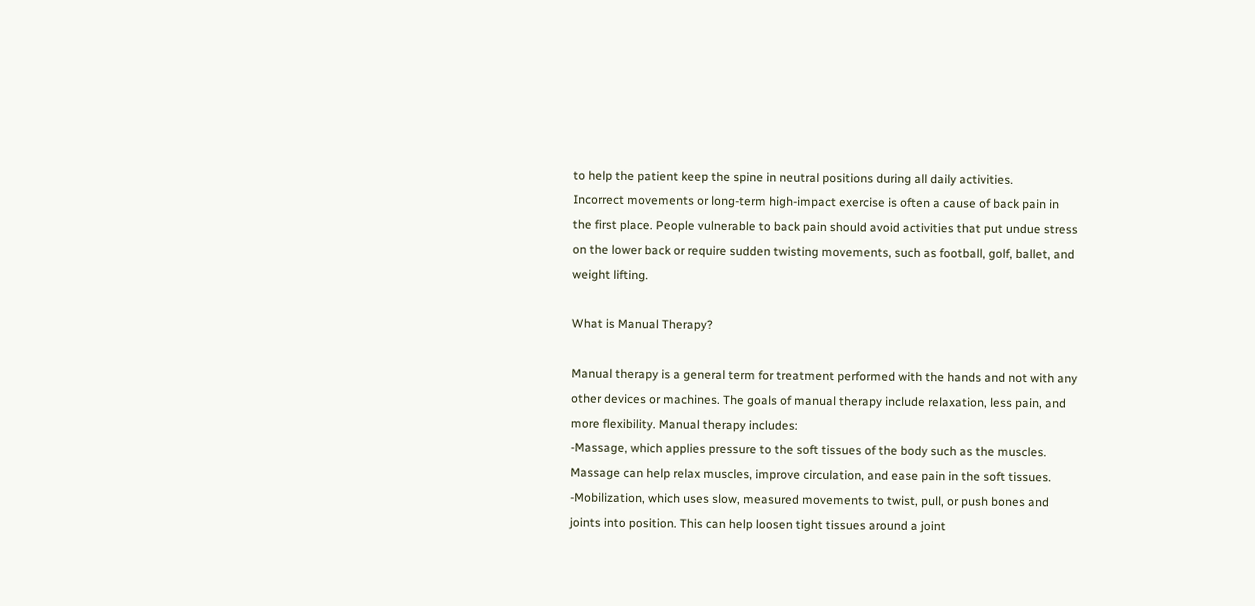to help the patient keep the spine in neutral positions during all daily activities.
Incorrect movements or long-term high-impact exercise is often a cause of back pain in the first place. People vulnerable to back pain should avoid activities that put undue stress on the lower back or require sudden twisting movements, such as football, golf, ballet, and weight lifting.

What is Manual Therapy?

Manual therapy is a general term for treatment performed with the hands and not with any other devices or machines. The goals of manual therapy include relaxation, less pain, and more flexibility. Manual therapy includes:
-Massage, which applies pressure to the soft tissues of the body such as the muscles. Massage can help relax muscles, improve circulation, and ease pain in the soft tissues.
-Mobilization, which uses slow, measured movements to twist, pull, or push bones and joints into position. This can help loosen tight tissues around a joint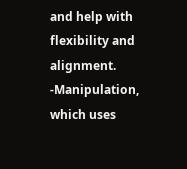and help with flexibility and alignment.
-Manipulation, which uses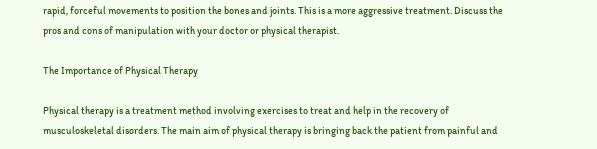rapid, forceful movements to position the bones and joints. This is a more aggressive treatment. Discuss the pros and cons of manipulation with your doctor or physical therapist.

The Importance of Physical Therapy

Physical therapy is a treatment method involving exercises to treat and help in the recovery of musculoskeletal disorders. The main aim of physical therapy is bringing back the patient from painful and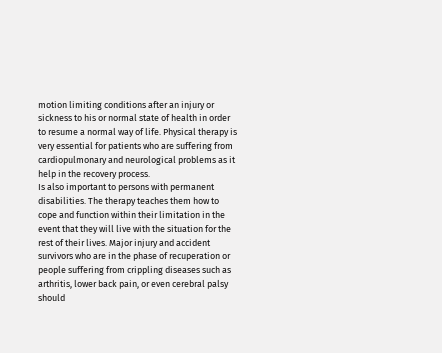motion limiting conditions after an injury or sickness to his or normal state of health in order to resume a normal way of life. Physical therapy is very essential for patients who are suffering from cardiopulmonary and neurological problems as it help in the recovery process.
Is also important to persons with permanent disabilities. The therapy teaches them how to cope and function within their limitation in the event that they will live with the situation for the rest of their lives. Major injury and accident survivors who are in the phase of recuperation or people suffering from crippling diseases such as arthritis, lower back pain, or even cerebral palsy should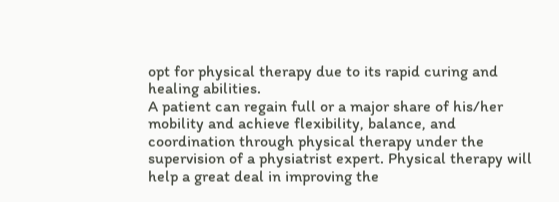opt for physical therapy due to its rapid curing and healing abilities.
A patient can regain full or a major share of his/her mobility and achieve flexibility, balance, and coordination through physical therapy under the supervision of a physiatrist expert. Physical therapy will help a great deal in improving the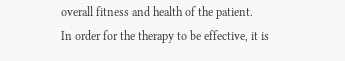overall fitness and health of the patient.
In order for the therapy to be effective, it is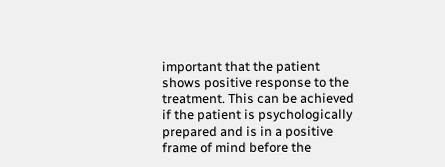important that the patient shows positive response to the treatment. This can be achieved if the patient is psychologically prepared and is in a positive frame of mind before the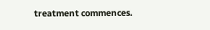treatment commences.